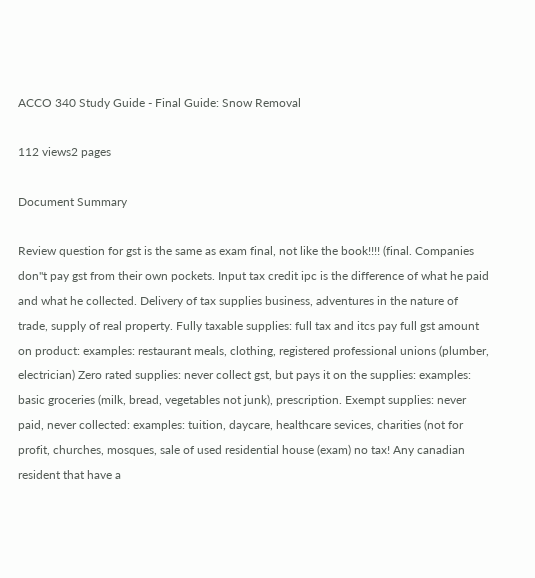ACCO 340 Study Guide - Final Guide: Snow Removal

112 views2 pages

Document Summary

Review question for gst is the same as exam final, not like the book!!!! (final. Companies don"t pay gst from their own pockets. Input tax credit ipc is the difference of what he paid and what he collected. Delivery of tax supplies business, adventures in the nature of trade, supply of real property. Fully taxable supplies: full tax and itcs pay full gst amount on product: examples: restaurant meals, clothing, registered professional unions (plumber, electrician) Zero rated supplies: never collect gst, but pays it on the supplies: examples: basic groceries (milk, bread, vegetables not junk), prescription. Exempt supplies: never paid, never collected: examples: tuition, daycare, healthcare sevices, charities (not for profit, churches, mosques, sale of used residential house (exam) no tax! Any canadian resident that have a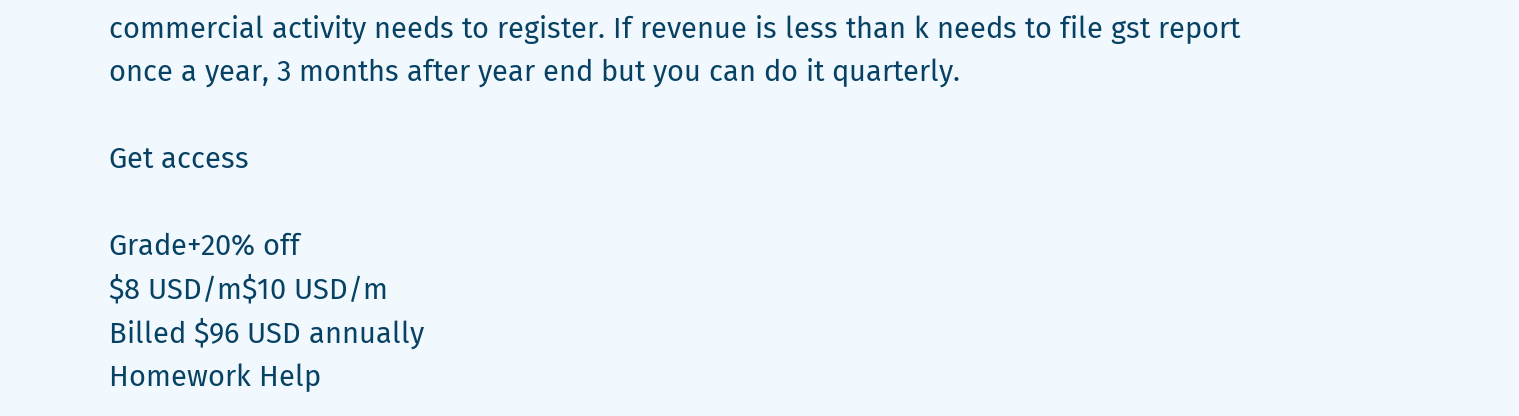commercial activity needs to register. If revenue is less than k needs to file gst report once a year, 3 months after year end but you can do it quarterly.

Get access

Grade+20% off
$8 USD/m$10 USD/m
Billed $96 USD annually
Homework Help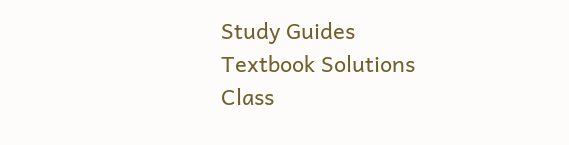Study Guides
Textbook Solutions
Class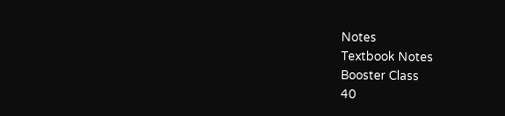Notes
Textbook Notes
Booster Class
40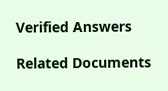Verified Answers

Related Documents